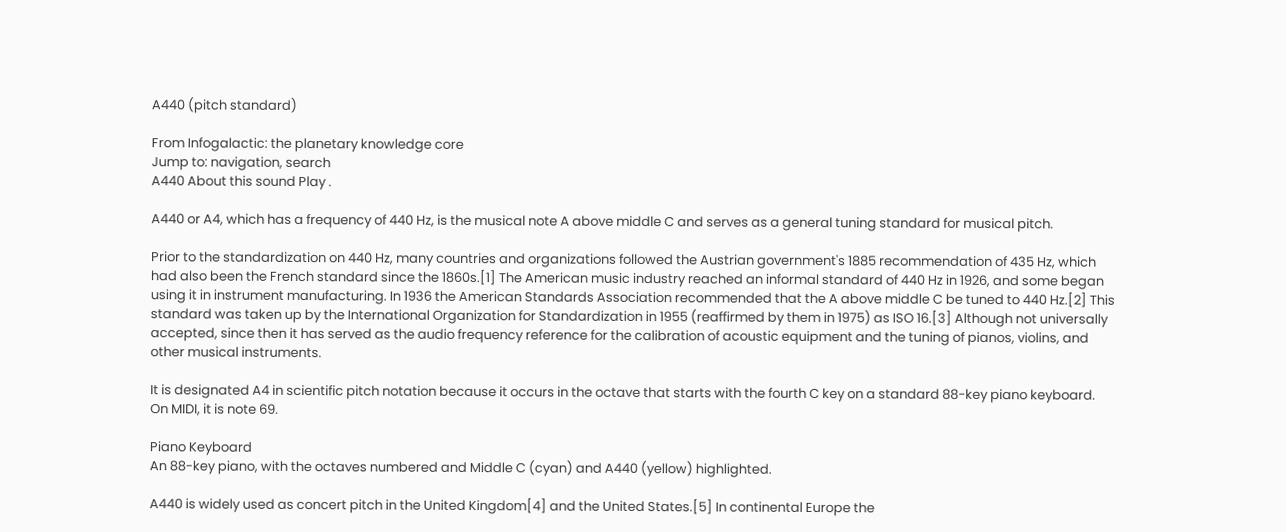A440 (pitch standard)

From Infogalactic: the planetary knowledge core
Jump to: navigation, search
A440 About this sound Play .

A440 or A4, which has a frequency of 440 Hz, is the musical note A above middle C and serves as a general tuning standard for musical pitch.

Prior to the standardization on 440 Hz, many countries and organizations followed the Austrian government's 1885 recommendation of 435 Hz, which had also been the French standard since the 1860s.[1] The American music industry reached an informal standard of 440 Hz in 1926, and some began using it in instrument manufacturing. In 1936 the American Standards Association recommended that the A above middle C be tuned to 440 Hz.[2] This standard was taken up by the International Organization for Standardization in 1955 (reaffirmed by them in 1975) as ISO 16.[3] Although not universally accepted, since then it has served as the audio frequency reference for the calibration of acoustic equipment and the tuning of pianos, violins, and other musical instruments.

It is designated A4 in scientific pitch notation because it occurs in the octave that starts with the fourth C key on a standard 88-key piano keyboard. On MIDI, it is note 69.

Piano Keyboard
An 88-key piano, with the octaves numbered and Middle C (cyan) and A440 (yellow) highlighted.

A440 is widely used as concert pitch in the United Kingdom[4] and the United States.[5] In continental Europe the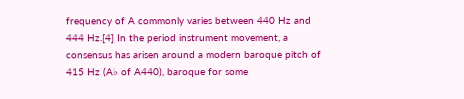frequency of A commonly varies between 440 Hz and 444 Hz.[4] In the period instrument movement, a consensus has arisen around a modern baroque pitch of 415 Hz (A♭ of A440), baroque for some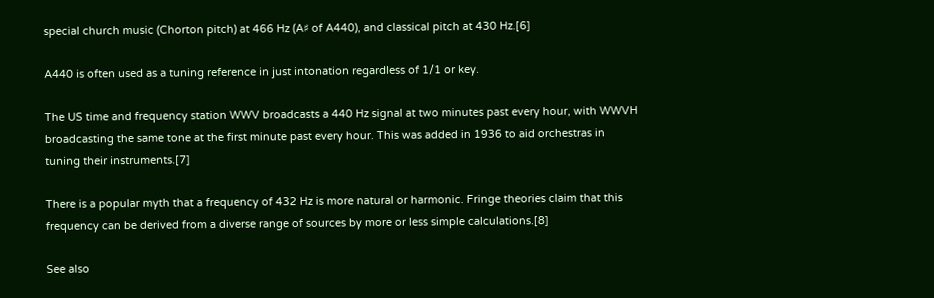special church music (Chorton pitch) at 466 Hz (A♯ of A440), and classical pitch at 430 Hz.[6]

A440 is often used as a tuning reference in just intonation regardless of 1/1 or key.

The US time and frequency station WWV broadcasts a 440 Hz signal at two minutes past every hour, with WWVH broadcasting the same tone at the first minute past every hour. This was added in 1936 to aid orchestras in tuning their instruments.[7]

There is a popular myth that a frequency of 432 Hz is more natural or harmonic. Fringe theories claim that this frequency can be derived from a diverse range of sources by more or less simple calculations.[8]

See also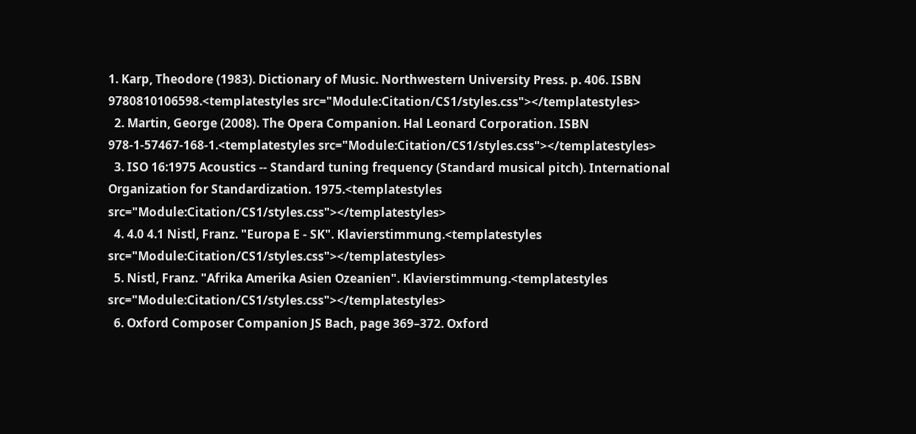1. Karp, Theodore (1983). Dictionary of Music. Northwestern University Press. p. 406. ISBN 9780810106598.<templatestyles src="Module:Citation/CS1/styles.css"></templatestyles>
  2. Martin, George (2008). The Opera Companion. Hal Leonard Corporation. ISBN 978-1-57467-168-1.<templatestyles src="Module:Citation/CS1/styles.css"></templatestyles>
  3. ISO 16:1975 Acoustics -- Standard tuning frequency (Standard musical pitch). International Organization for Standardization. 1975.<templatestyles src="Module:Citation/CS1/styles.css"></templatestyles>
  4. 4.0 4.1 Nistl, Franz. "Europa E - SK". Klavierstimmung.<templatestyles src="Module:Citation/CS1/styles.css"></templatestyles>
  5. Nistl, Franz. "Afrika Amerika Asien Ozeanien". Klavierstimmung.<templatestyles src="Module:Citation/CS1/styles.css"></templatestyles>
  6. Oxford Composer Companion JS Bach, page 369–372. Oxford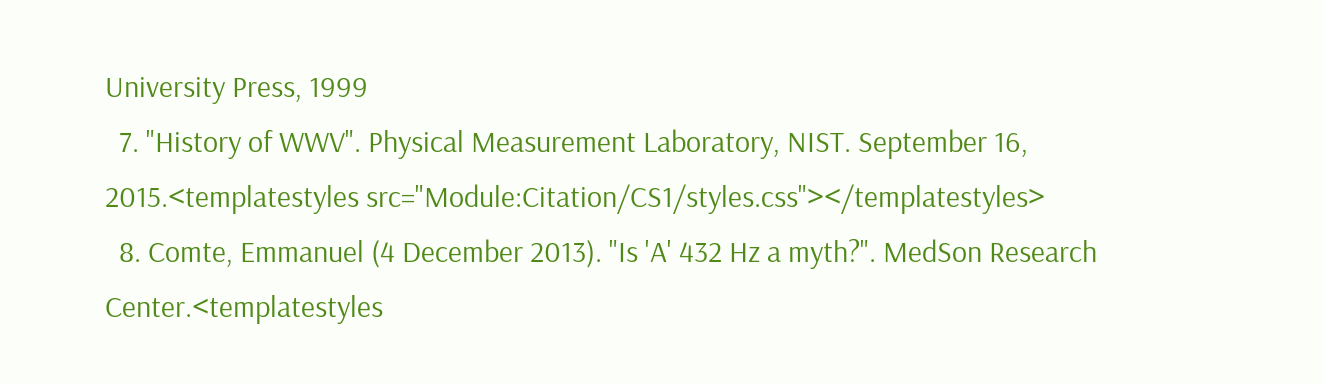University Press, 1999
  7. "History of WWV". Physical Measurement Laboratory, NIST. September 16, 2015.<templatestyles src="Module:Citation/CS1/styles.css"></templatestyles>
  8. Comte, Emmanuel (4 December 2013). "Is 'A' 432 Hz a myth?". MedSon Research Center.<templatestyles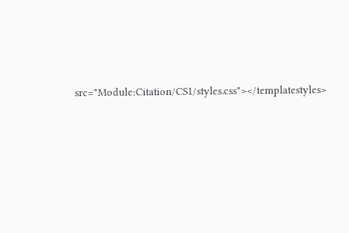src="Module:Citation/CS1/styles.css"></templatestyles>